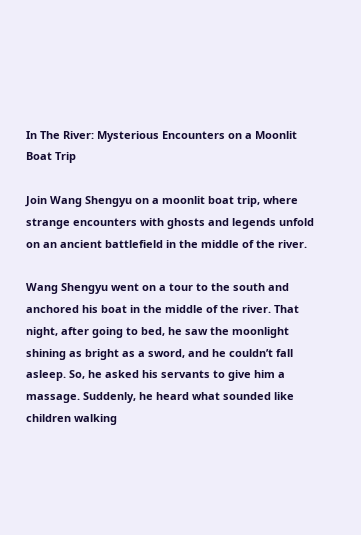In The River: Mysterious Encounters on a Moonlit Boat Trip

Join Wang Shengyu on a moonlit boat trip, where strange encounters with ghosts and legends unfold on an ancient battlefield in the middle of the river.

Wang Shengyu went on a tour to the south and anchored his boat in the middle of the river. That night, after going to bed, he saw the moonlight shining as bright as a sword, and he couldn’t fall asleep. So, he asked his servants to give him a massage. Suddenly, he heard what sounded like children walking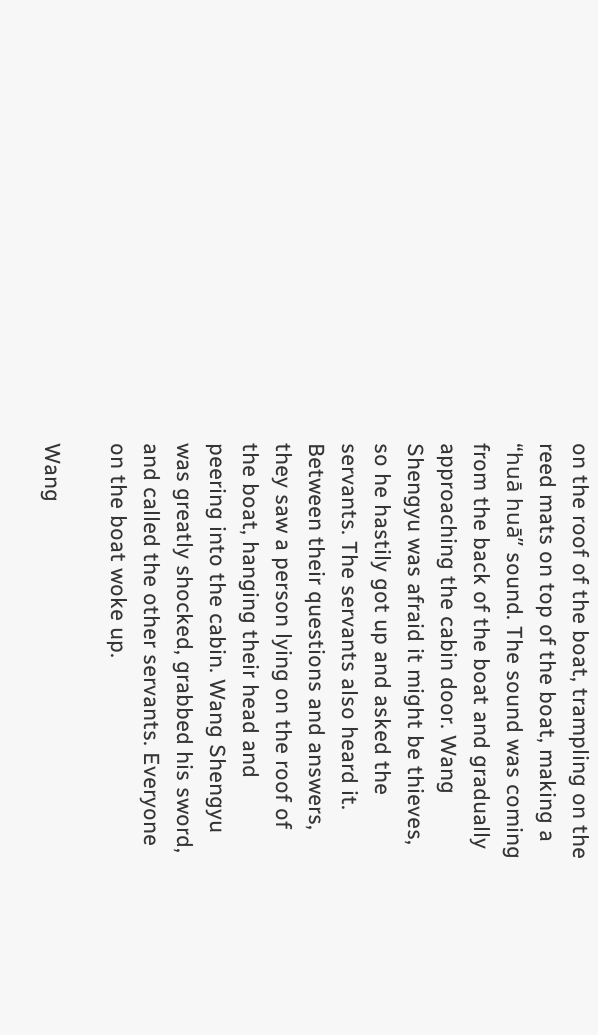on the roof of the boat, trampling on the reed mats on top of the boat, making a “huā huā” sound. The sound was coming from the back of the boat and gradually approaching the cabin door. Wang Shengyu was afraid it might be thieves, so he hastily got up and asked the servants. The servants also heard it. Between their questions and answers, they saw a person lying on the roof of the boat, hanging their head and peering into the cabin. Wang Shengyu was greatly shocked, grabbed his sword, and called the other servants. Everyone on the boat woke up.

Wang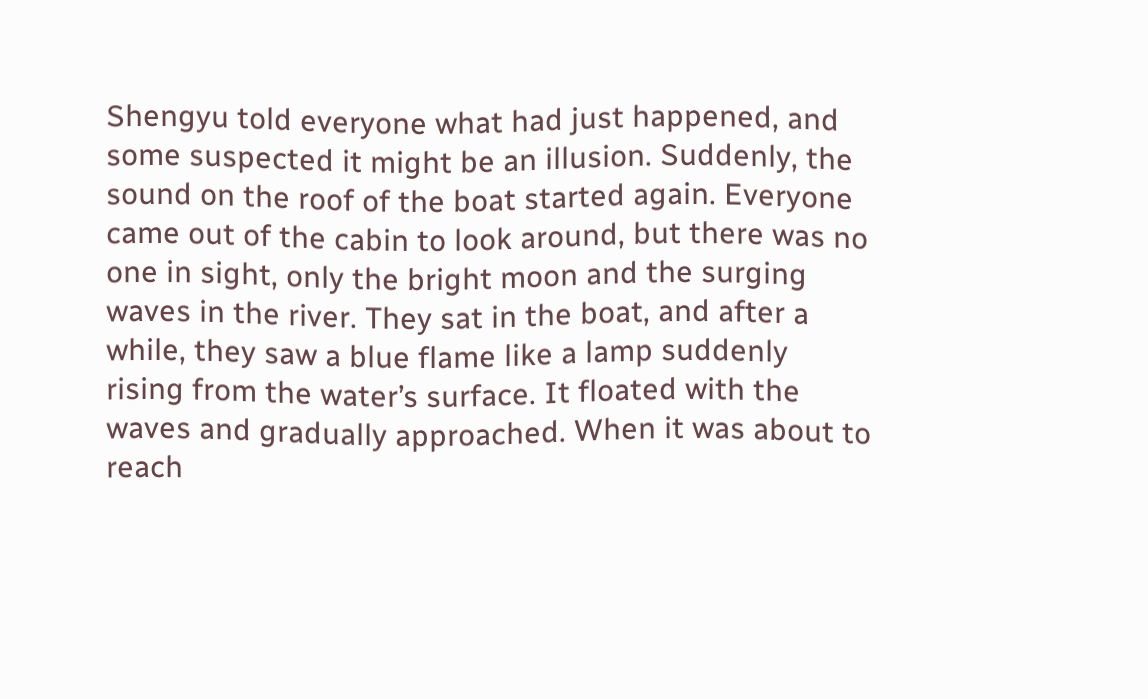Shengyu told everyone what had just happened, and some suspected it might be an illusion. Suddenly, the sound on the roof of the boat started again. Everyone came out of the cabin to look around, but there was no one in sight, only the bright moon and the surging waves in the river. They sat in the boat, and after a while, they saw a blue flame like a lamp suddenly rising from the water’s surface. It floated with the waves and gradually approached. When it was about to reach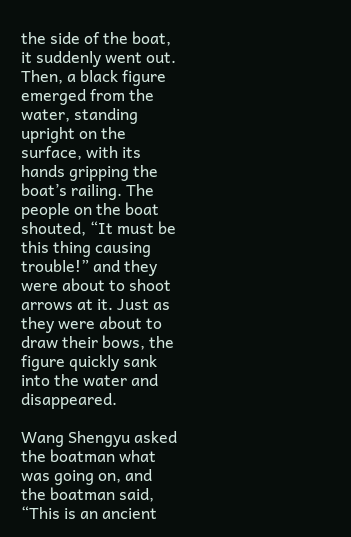the side of the boat, it suddenly went out. Then, a black figure emerged from the water, standing upright on the surface, with its hands gripping the boat’s railing. The people on the boat shouted, “It must be this thing causing trouble!” and they were about to shoot arrows at it. Just as they were about to draw their bows, the figure quickly sank into the water and disappeared.

Wang Shengyu asked the boatman what was going on, and the boatman said, “This is an ancient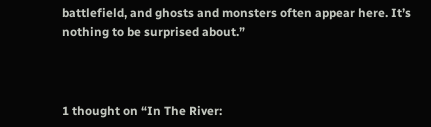battlefield, and ghosts and monsters often appear here. It’s nothing to be surprised about.”



1 thought on “In The River: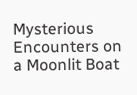Mysterious Encounters on a Moonlit Boat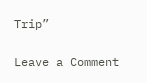Trip”

Leave a Comment